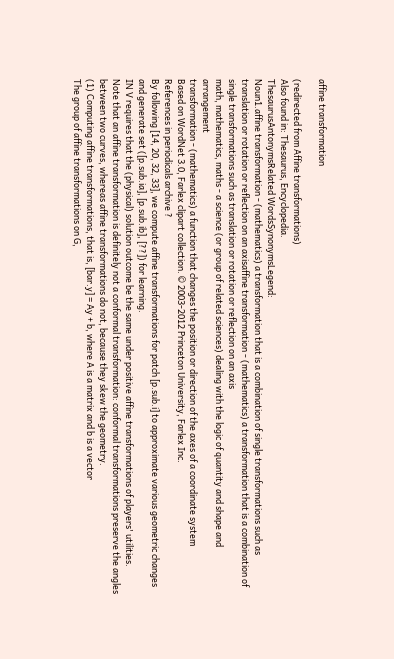affine transformation

(redirected from Affine transformations)
Also found in: Thesaurus, Encyclopedia.
ThesaurusAntonymsRelated WordsSynonymsLegend:
Noun1.affine transformation - (mathematics) a transformation that is a combination of single transformations such as translation or rotation or reflection on an axisaffine transformation - (mathematics) a transformation that is a combination of single transformations such as translation or rotation or reflection on an axis
math, mathematics, maths - a science (or group of related sciences) dealing with the logic of quantity and shape and arrangement
transformation - (mathematics) a function that changes the position or direction of the axes of a coordinate system
Based on WordNet 3.0, Farlex clipart collection. © 2003-2012 Princeton University, Farlex Inc.
References in periodicals archive ?
By following [14, 20, 32, 33], we compute affine transformations for patch [p.sub.i] to approximate various geometric changes and generate set ([p.sub.ia], [p.sub.ib], [??]) for learning.
IN V requires that the (physical) solution outcome be the same under positive affine transformations of players' utilities.
Note that an affine transformation is definitely not a conformal transformation: conformal transformations preserve the angles between two curves, whereas affine transformations do not, because they skew the geometry.
(1) Computing affine transformations, that is, [bar.y] = Ay + b, where A is a matrix and b is a vector
The group of affine transformations on G,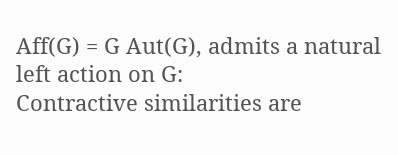Aff(G) = G Aut(G), admits a natural left action on G:
Contractive similarities are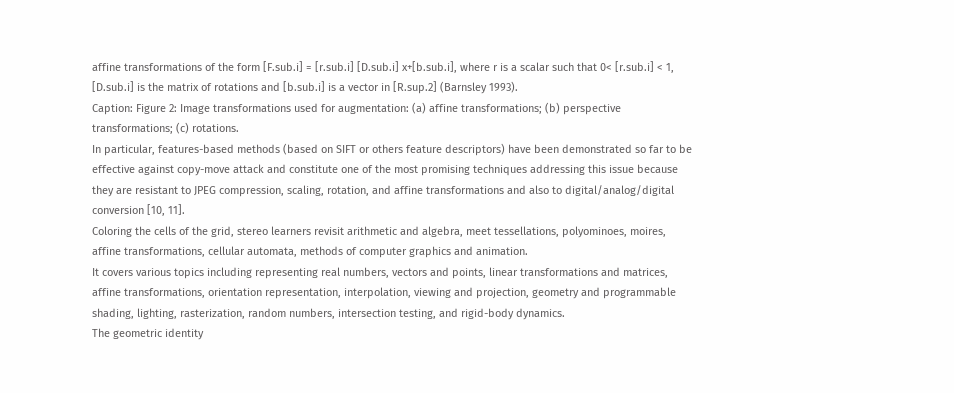affine transformations of the form [F.sub.i] = [r.sub.i] [D.sub.i] x+[b.sub.i], where r is a scalar such that 0< [r.sub.i] < 1, [D.sub.i] is the matrix of rotations and [b.sub.i] is a vector in [R.sup.2] (Barnsley 1993).
Caption: Figure 2: Image transformations used for augmentation: (a) affine transformations; (b) perspective transformations; (c) rotations.
In particular, features-based methods (based on SIFT or others feature descriptors) have been demonstrated so far to be effective against copy-move attack and constitute one of the most promising techniques addressing this issue because they are resistant to JPEG compression, scaling, rotation, and affine transformations and also to digital/analog/digital conversion [10, 11].
Coloring the cells of the grid, stereo learners revisit arithmetic and algebra, meet tessellations, polyominoes, moires, affine transformations, cellular automata, methods of computer graphics and animation.
It covers various topics including representing real numbers, vectors and points, linear transformations and matrices, affine transformations, orientation representation, interpolation, viewing and projection, geometry and programmable shading, lighting, rasterization, random numbers, intersection testing, and rigid-body dynamics.
The geometric identity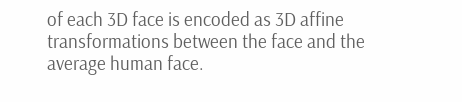of each 3D face is encoded as 3D affine transformations between the face and the average human face.